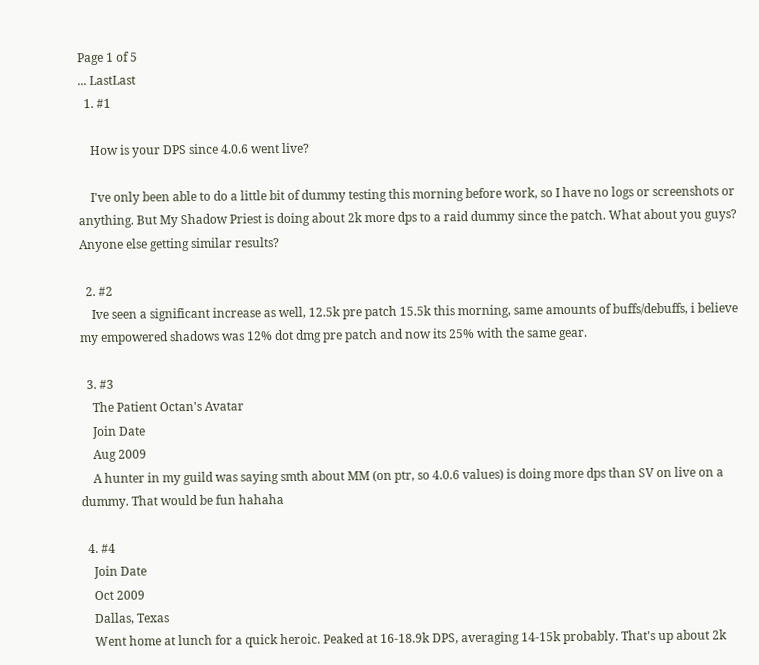Page 1 of 5
... LastLast
  1. #1

    How is your DPS since 4.0.6 went live?

    I've only been able to do a little bit of dummy testing this morning before work, so I have no logs or screenshots or anything. But My Shadow Priest is doing about 2k more dps to a raid dummy since the patch. What about you guys? Anyone else getting similar results?

  2. #2
    Ive seen a significant increase as well, 12.5k pre patch 15.5k this morning, same amounts of buffs/debuffs, i believe my empowered shadows was 12% dot dmg pre patch and now its 25% with the same gear.

  3. #3
    The Patient Octan's Avatar
    Join Date
    Aug 2009
    A hunter in my guild was saying smth about MM (on ptr, so 4.0.6 values) is doing more dps than SV on live on a dummy. That would be fun hahaha

  4. #4
    Join Date
    Oct 2009
    Dallas, Texas
    Went home at lunch for a quick heroic. Peaked at 16-18.9k DPS, averaging 14-15k probably. That's up about 2k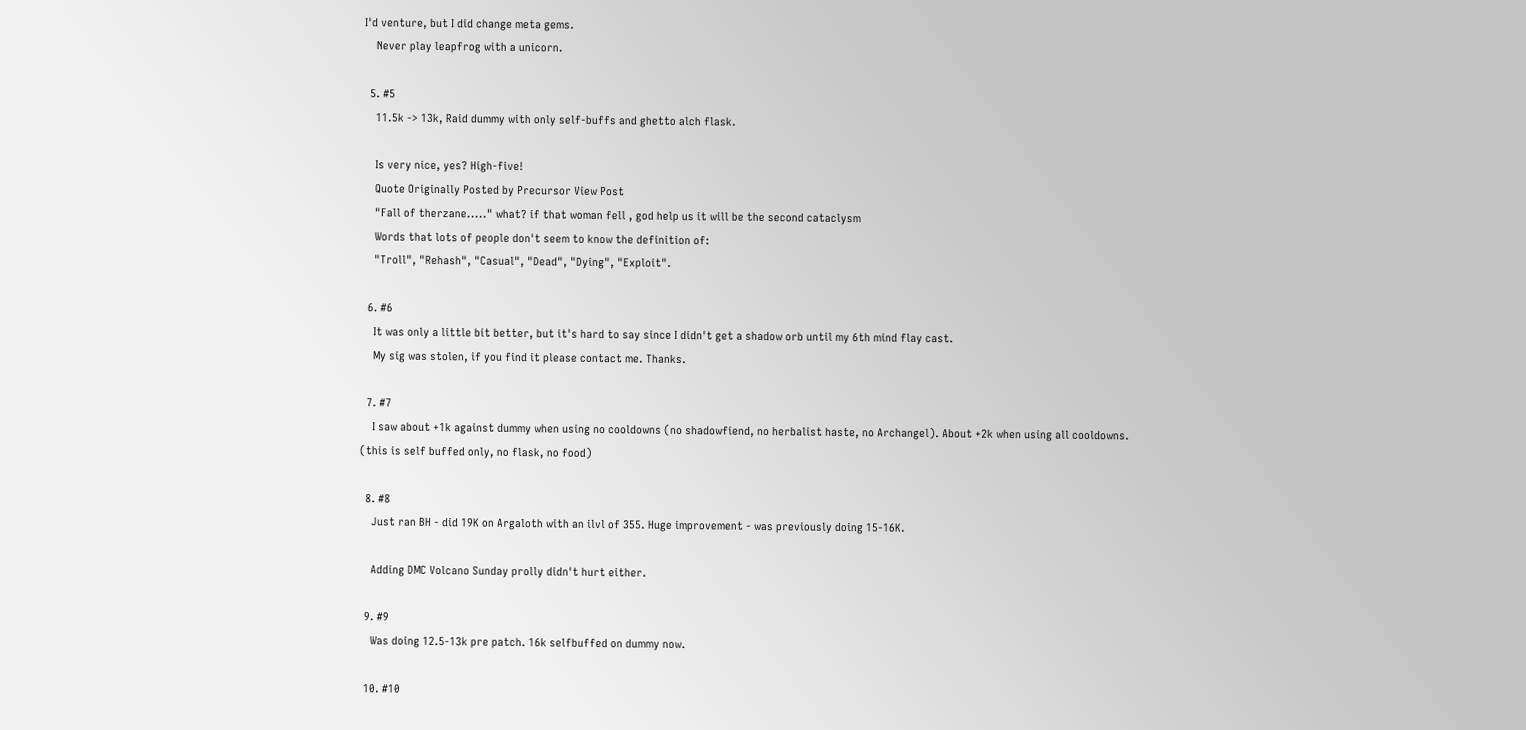I'd venture, but I did change meta gems.
    Never play leapfrog with a unicorn.

  5. #5
    11.5k -> 13k, Raid dummy with only self-buffs and ghetto alch flask.

    Is very nice, yes? High-five!
    Quote Originally Posted by Precursor View Post
    "Fall of therzane....." what? if that woman fell , god help us it will be the second cataclysm
    Words that lots of people don't seem to know the definition of:
    "Troll", "Rehash", "Casual", "Dead", "Dying", "Exploit".

  6. #6
    It was only a little bit better, but it's hard to say since I didn't get a shadow orb until my 6th mind flay cast.
    My sig was stolen, if you find it please contact me. Thanks.

  7. #7
    I saw about +1k against dummy when using no cooldowns (no shadowfiend, no herbalist haste, no Archangel). About +2k when using all cooldowns. (this is self buffed only, no flask, no food)

  8. #8
    Just ran BH - did 19K on Argaloth with an ilvl of 355. Huge improvement - was previously doing 15-16K.

    Adding DMC Volcano Sunday prolly didn't hurt either.

  9. #9
    Was doing 12.5-13k pre patch. 16k selfbuffed on dummy now.

  10. #10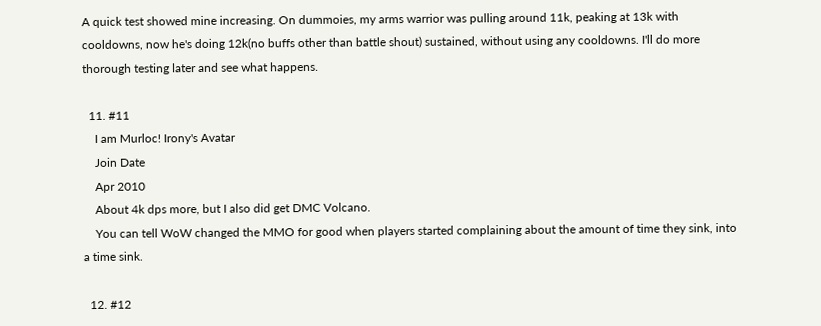A quick test showed mine increasing. On dummoies, my arms warrior was pulling around 11k, peaking at 13k with cooldowns, now he's doing 12k(no buffs other than battle shout) sustained, without using any cooldowns. I'll do more thorough testing later and see what happens.

  11. #11
    I am Murloc! Irony's Avatar
    Join Date
    Apr 2010
    About 4k dps more, but I also did get DMC Volcano.
    You can tell WoW changed the MMO for good when players started complaining about the amount of time they sink, into a time sink.

  12. #12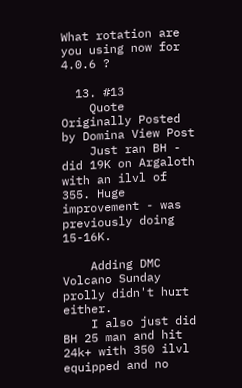What rotation are you using now for 4.0.6 ?

  13. #13
    Quote Originally Posted by Domina View Post
    Just ran BH - did 19K on Argaloth with an ilvl of 355. Huge improvement - was previously doing 15-16K.

    Adding DMC Volcano Sunday prolly didn't hurt either.
    I also just did BH 25 man and hit 24k+ with 350 ilvl equipped and no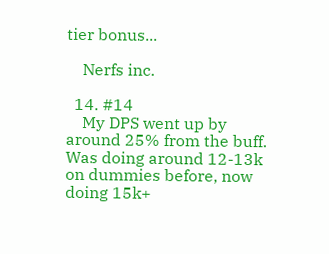tier bonus...

    Nerfs inc.

  14. #14
    My DPS went up by around 25% from the buff. Was doing around 12-13k on dummies before, now doing 15k+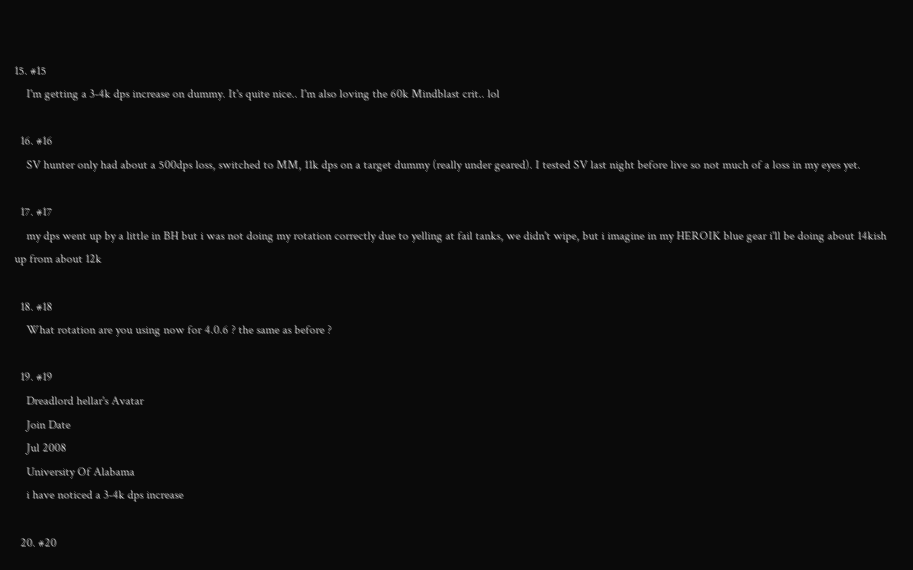15. #15
    I'm getting a 3-4k dps increase on dummy. It's quite nice.. I'm also loving the 60k Mindblast crit.. lol

  16. #16
    SV hunter only had about a 500dps loss, switched to MM, 11k dps on a target dummy (really under geared). I tested SV last night before live so not much of a loss in my eyes yet.

  17. #17
    my dps went up by a little in BH but i was not doing my rotation correctly due to yelling at fail tanks, we didn't wipe, but i imagine in my HEROIK blue gear i'll be doing about 14kish up from about 12k

  18. #18
    What rotation are you using now for 4.0.6 ? the same as before ?

  19. #19
    Dreadlord hellar's Avatar
    Join Date
    Jul 2008
    University Of Alabama
    i have noticed a 3-4k dps increase

  20. #20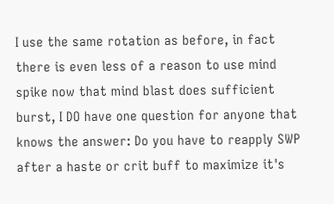I use the same rotation as before, in fact there is even less of a reason to use mind spike now that mind blast does sufficient burst, I DO have one question for anyone that knows the answer: Do you have to reapply SWP after a haste or crit buff to maximize it's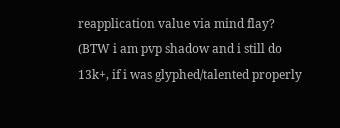reapplication value via mind flay? (BTW i am pvp shadow and i still do 13k+, if i was glyphed/talented properly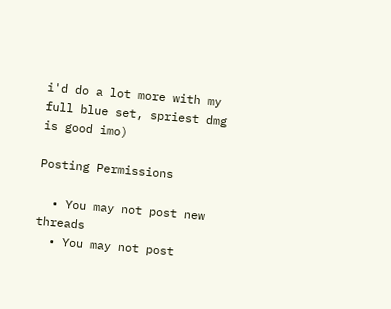i'd do a lot more with my full blue set, spriest dmg is good imo)

Posting Permissions

  • You may not post new threads
  • You may not post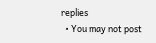replies
  • You may not post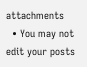attachments
  • You may not edit your posts